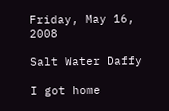Friday, May 16, 2008

Salt Water Daffy

I got home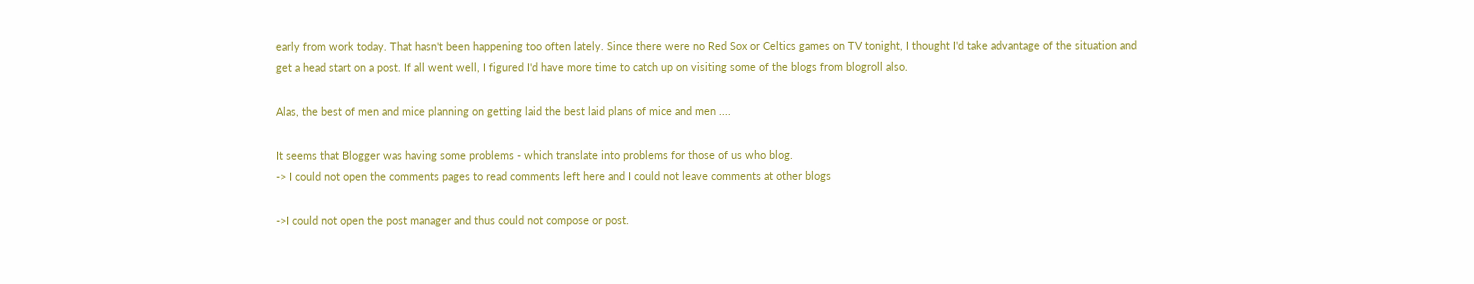early from work today. That hasn't been happening too often lately. Since there were no Red Sox or Celtics games on TV tonight, I thought I'd take advantage of the situation and get a head start on a post. If all went well, I figured I'd have more time to catch up on visiting some of the blogs from blogroll also.

Alas, the best of men and mice planning on getting laid the best laid plans of mice and men ....

It seems that Blogger was having some problems - which translate into problems for those of us who blog.
-> I could not open the comments pages to read comments left here and I could not leave comments at other blogs

->I could not open the post manager and thus could not compose or post.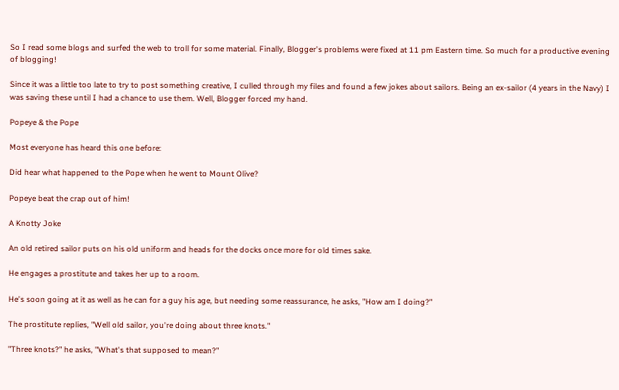So I read some blogs and surfed the web to troll for some material. Finally, Blogger's problems were fixed at 11 pm Eastern time. So much for a productive evening of blogging!

Since it was a little too late to try to post something creative, I culled through my files and found a few jokes about sailors. Being an ex-sailor (4 years in the Navy) I was saving these until I had a chance to use them. Well, Blogger forced my hand.

Popeye & the Pope

Most everyone has heard this one before:

Did hear what happened to the Pope when he went to Mount Olive?

Popeye beat the crap out of him!

A Knotty Joke

An old retired sailor puts on his old uniform and heads for the docks once more for old times sake.

He engages a prostitute and takes her up to a room.

He's soon going at it as well as he can for a guy his age, but needing some reassurance, he asks, "How am I doing?"

The prostitute replies, "Well old sailor, you're doing about three knots."

"Three knots?" he asks, "What's that supposed to mean?"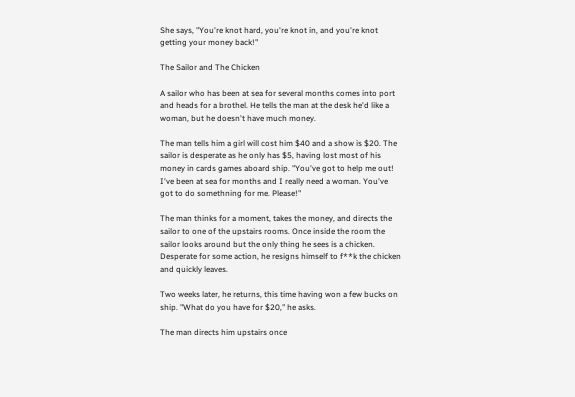She says, "You're knot hard, you're knot in, and you're knot getting your money back!"

The Sailor and The Chicken

A sailor who has been at sea for several months comes into port and heads for a brothel. He tells the man at the desk he'd like a woman, but he doesn't have much money.

The man tells him a girl will cost him $40 and a show is $20. The sailor is desperate as he only has $5, having lost most of his money in cards games aboard ship. "You've got to help me out! I've been at sea for months and I really need a woman. You've got to do somethning for me. Please!"

The man thinks for a moment, takes the money, and directs the sailor to one of the upstairs rooms. Once inside the room the sailor looks around but the only thing he sees is a chicken. Desperate for some action, he resigns himself to f**k the chicken and quickly leaves.

Two weeks later, he returns, this time having won a few bucks on ship. "What do you have for $20," he asks.

The man directs him upstairs once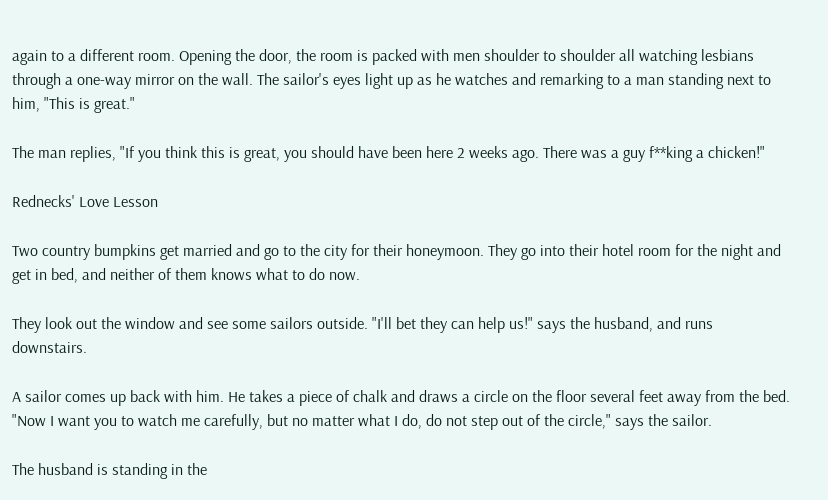again to a different room. Opening the door, the room is packed with men shoulder to shoulder all watching lesbians through a one-way mirror on the wall. The sailor's eyes light up as he watches and remarking to a man standing next to him, "This is great."

The man replies, "If you think this is great, you should have been here 2 weeks ago. There was a guy f**king a chicken!"

Rednecks' Love Lesson

Two country bumpkins get married and go to the city for their honeymoon. They go into their hotel room for the night and get in bed, and neither of them knows what to do now.

They look out the window and see some sailors outside. "I'll bet they can help us!" says the husband, and runs downstairs.

A sailor comes up back with him. He takes a piece of chalk and draws a circle on the floor several feet away from the bed. "Now I want you to watch me carefully, but no matter what I do, do not step out of the circle," says the sailor.

The husband is standing in the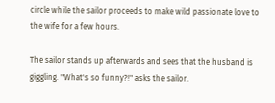circle while the sailor proceeds to make wild passionate love to the wife for a few hours.

The sailor stands up afterwards and sees that the husband is giggling. "What's so funny?!" asks the sailor.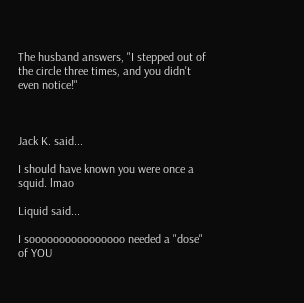The husband answers, "I stepped out of the circle three times, and you didn't even notice!"



Jack K. said...

I should have known you were once a squid. lmao

Liquid said...

I soooooooooooooooo needed a "dose" of YOU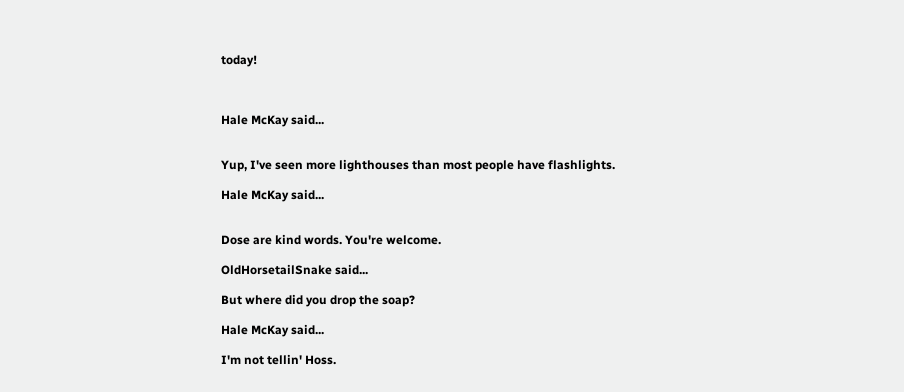today!



Hale McKay said...


Yup, I've seen more lighthouses than most people have flashlights.

Hale McKay said...


Dose are kind words. You're welcome.

OldHorsetailSnake said...

But where did you drop the soap?

Hale McKay said...

I'm not tellin' Hoss.